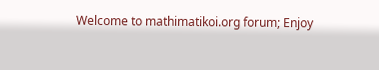Welcome to mathimatikoi.org forum; Enjoy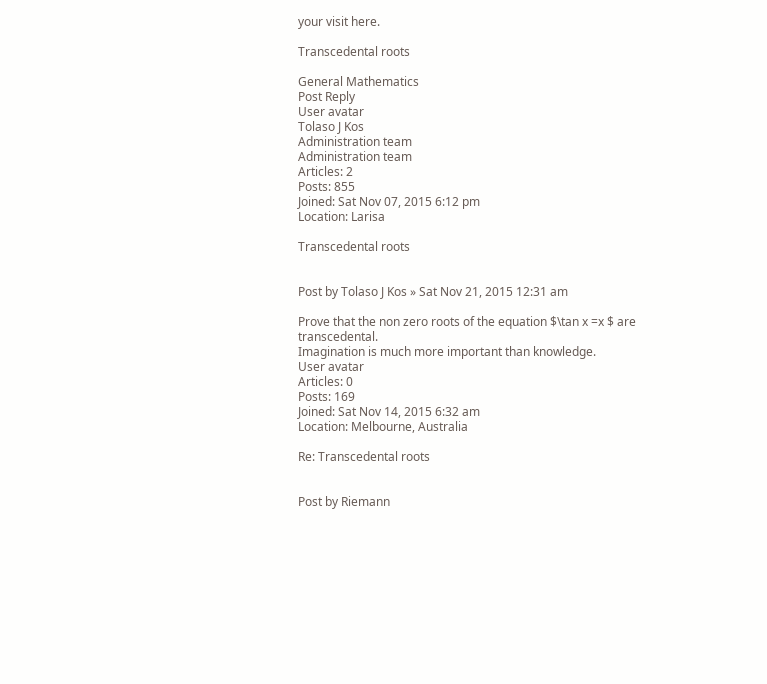your visit here.

Transcedental roots

General Mathematics
Post Reply
User avatar
Tolaso J Kos
Administration team
Administration team
Articles: 2
Posts: 855
Joined: Sat Nov 07, 2015 6:12 pm
Location: Larisa

Transcedental roots


Post by Tolaso J Kos » Sat Nov 21, 2015 12:31 am

Prove that the non zero roots of the equation $\tan x =x $ are transcedental.
Imagination is much more important than knowledge.
User avatar
Articles: 0
Posts: 169
Joined: Sat Nov 14, 2015 6:32 am
Location: Melbourne, Australia

Re: Transcedental roots


Post by Riemann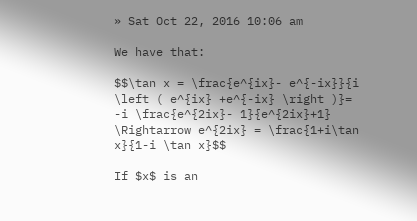» Sat Oct 22, 2016 10:06 am

We have that:

$$\tan x = \frac{e^{ix}- e^{-ix}}{i \left ( e^{ix} +e^{-ix} \right )}= -i \frac{e^{2ix}- 1}{e^{2ix}+1} \Rightarrow e^{2ix} = \frac{1+i\tan x}{1-i \tan x}$$

If $x$ is an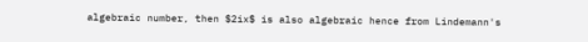algebraic number, then $2ix$ is also algebraic hence from Lindemann's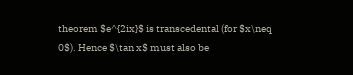theorem $e^{2ix}$ is transcedental (for $x\neq 0$). Hence $\tan x$ must also be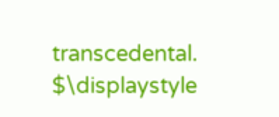transcedental.
$\displaystyle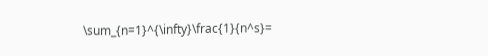\sum_{n=1}^{\infty}\frac{1}{n^s}=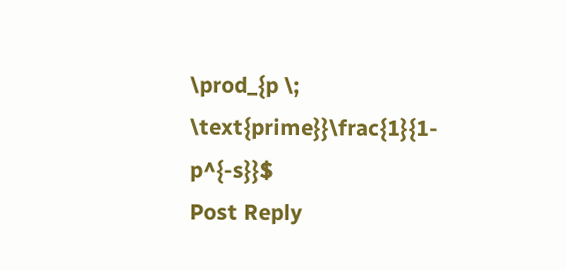\prod_{p \; \text{prime}}\frac{1}{1-p^{-s}}$
Post Reply